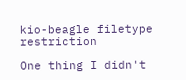kio-beagle filetype restriction

One thing I didn't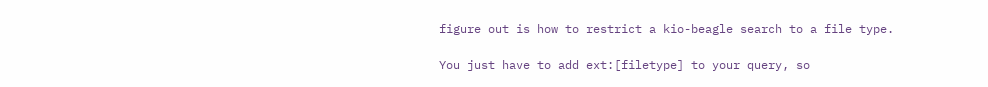figure out is how to restrict a kio-beagle search to a file type.

You just have to add ext:[filetype] to your query, so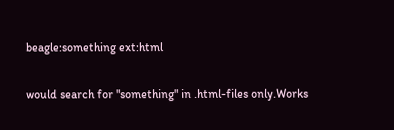beagle:something ext:html

would search for "something" in .html-files only.Works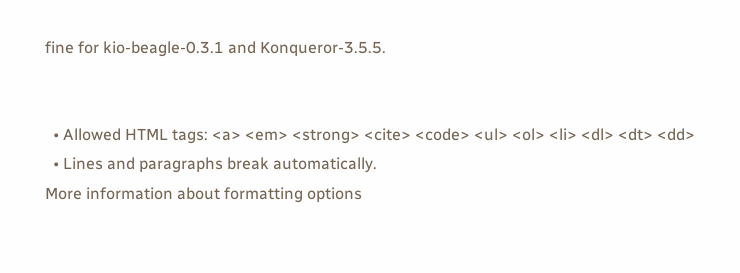fine for kio-beagle-0.3.1 and Konqueror-3.5.5.


  • Allowed HTML tags: <a> <em> <strong> <cite> <code> <ul> <ol> <li> <dl> <dt> <dd>
  • Lines and paragraphs break automatically.
More information about formatting options